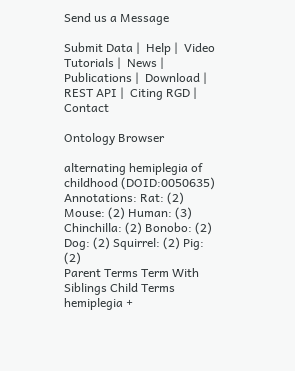Send us a Message

Submit Data |  Help |  Video Tutorials |  News |  Publications |  Download |  REST API |  Citing RGD |  Contact

Ontology Browser

alternating hemiplegia of childhood (DOID:0050635)
Annotations: Rat: (2) Mouse: (2) Human: (3) Chinchilla: (2) Bonobo: (2) Dog: (2) Squirrel: (2) Pig: (2)
Parent Terms Term With Siblings Child Terms
hemiplegia +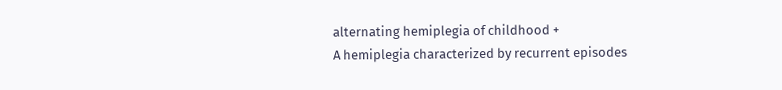alternating hemiplegia of childhood +
A hemiplegia characterized by recurrent episodes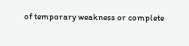of temporary weakness or complete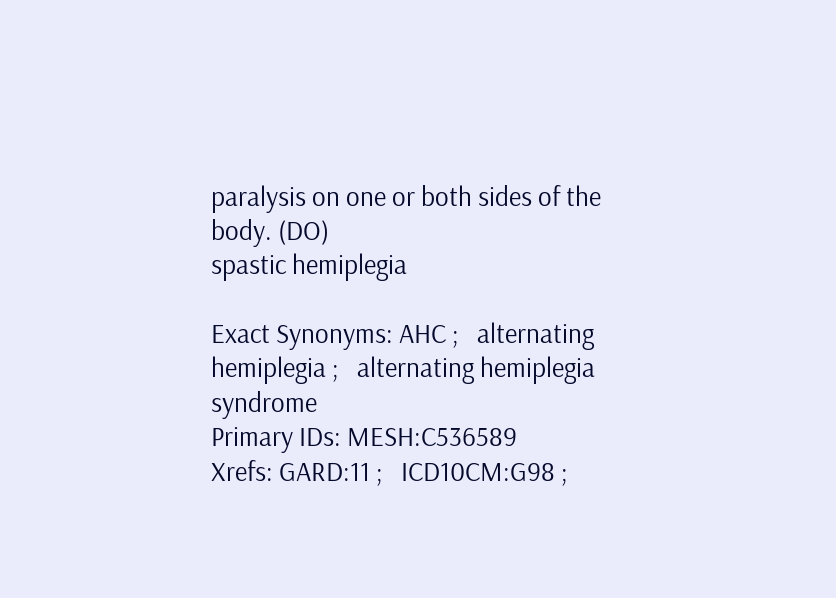paralysis on one or both sides of the body. (DO)
spastic hemiplegia

Exact Synonyms: AHC ;   alternating hemiplegia ;   alternating hemiplegia syndrome
Primary IDs: MESH:C536589
Xrefs: GARD:11 ;   ICD10CM:G98 ;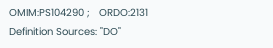OMIM:PS104290 ;   ORDO:2131
Definition Sources: "DO"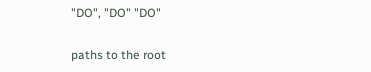"DO", "DO" "DO"

paths to the root